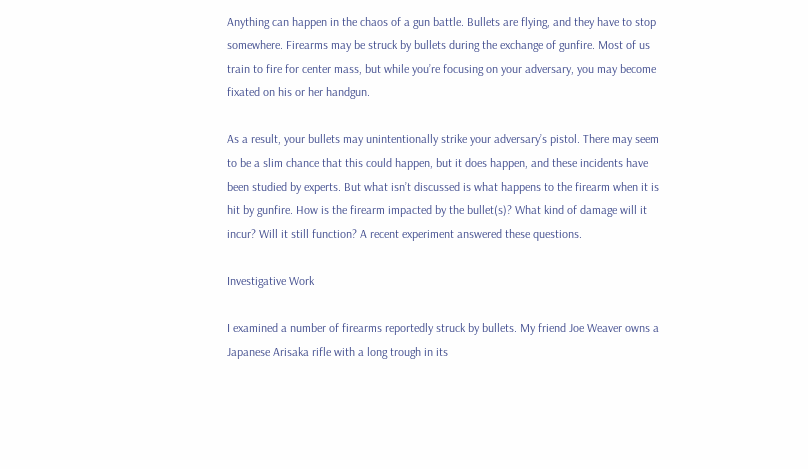Anything can happen in the chaos of a gun battle. Bullets are flying, and they have to stop somewhere. Firearms may be struck by bullets during the exchange of gunfire. Most of us train to fire for center mass, but while you’re focusing on your adversary, you may become fixated on his or her handgun.

As a result, your bullets may unintentionally strike your adversary’s pistol. There may seem to be a slim chance that this could happen, but it does happen, and these incidents have been studied by experts. But what isn’t discussed is what happens to the firearm when it is hit by gunfire. How is the firearm impacted by the bullet(s)? What kind of damage will it incur? Will it still function? A recent experiment answered these questions.

Investigative Work

I examined a number of firearms reportedly struck by bullets. My friend Joe Weaver owns a Japanese Arisaka rifle with a long trough in its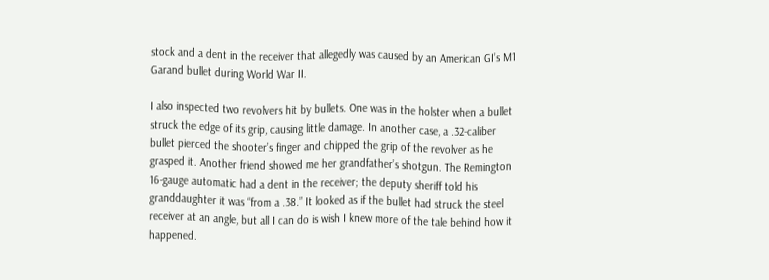stock and a dent in the receiver that allegedly was caused by an American GI’s M1 Garand bullet during World War II.

I also inspected two revolvers hit by bullets. One was in the holster when a bullet struck the edge of its grip, causing little damage. In another case, a .32-caliber bullet pierced the shooter’s finger and chipped the grip of the revolver as he grasped it. Another friend showed me her grandfather’s shotgun. The Remington 16-gauge automatic had a dent in the receiver; the deputy sheriff told his granddaughter it was “from a .38.” It looked as if the bullet had struck the steel receiver at an angle, but all I can do is wish I knew more of the tale behind how it happened.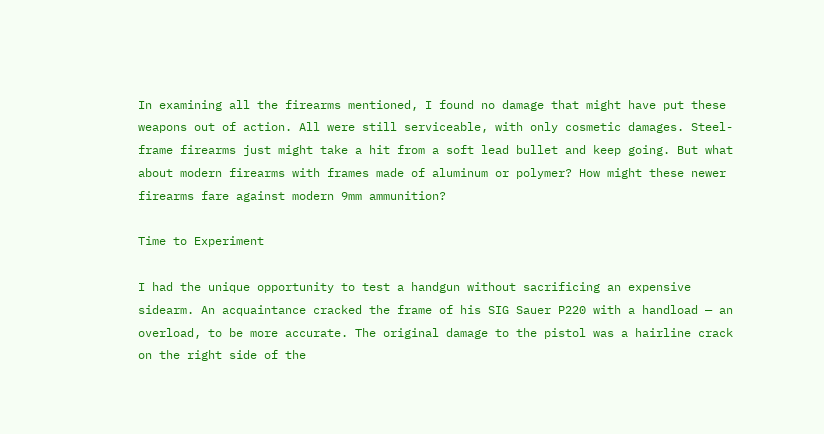In examining all the firearms mentioned, I found no damage that might have put these weapons out of action. All were still serviceable, with only cosmetic damages. Steel-frame firearms just might take a hit from a soft lead bullet and keep going. But what about modern firearms with frames made of aluminum or polymer? How might these newer firearms fare against modern 9mm ammunition?

Time to Experiment

I had the unique opportunity to test a handgun without sacrificing an expensive sidearm. An acquaintance cracked the frame of his SIG Sauer P220 with a handload — an overload, to be more accurate. The original damage to the pistol was a hairline crack on the right side of the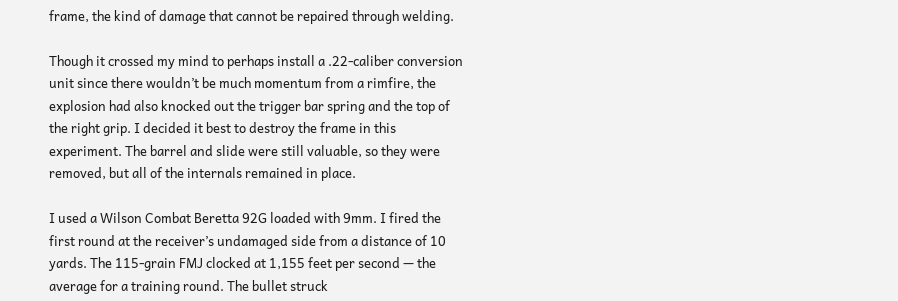frame, the kind of damage that cannot be repaired through welding.

Though it crossed my mind to perhaps install a .22-caliber conversion unit since there wouldn’t be much momentum from a rimfire, the explosion had also knocked out the trigger bar spring and the top of the right grip. I decided it best to destroy the frame in this experiment. The barrel and slide were still valuable, so they were removed, but all of the internals remained in place.

I used a Wilson Combat Beretta 92G loaded with 9mm. I fired the first round at the receiver’s undamaged side from a distance of 10 yards. The 115-grain FMJ clocked at 1,155 feet per second — the average for a training round. The bullet struck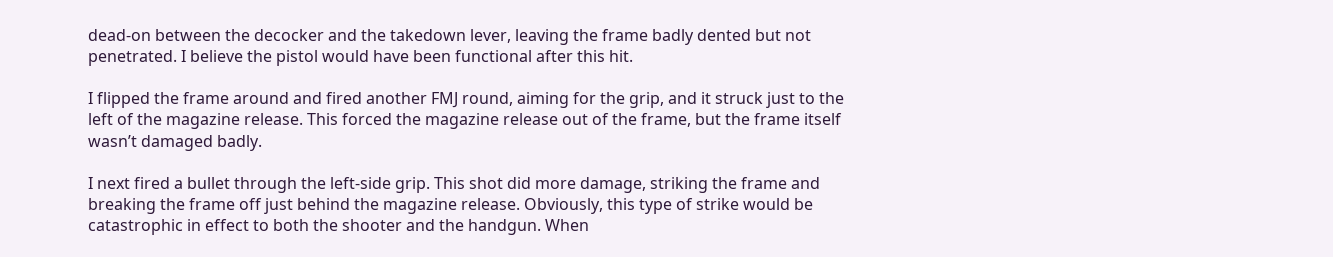dead-on between the decocker and the takedown lever, leaving the frame badly dented but not penetrated. I believe the pistol would have been functional after this hit.

I flipped the frame around and fired another FMJ round, aiming for the grip, and it struck just to the left of the magazine release. This forced the magazine release out of the frame, but the frame itself wasn’t damaged badly.

I next fired a bullet through the left-side grip. This shot did more damage, striking the frame and breaking the frame off just behind the magazine release. Obviously, this type of strike would be catastrophic in effect to both the shooter and the handgun. When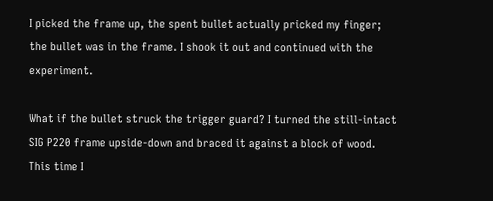I picked the frame up, the spent bullet actually pricked my finger; the bullet was in the frame. I shook it out and continued with the experiment.

What if the bullet struck the trigger guard? I turned the still-intact SIG P220 frame upside-down and braced it against a block of wood. This time I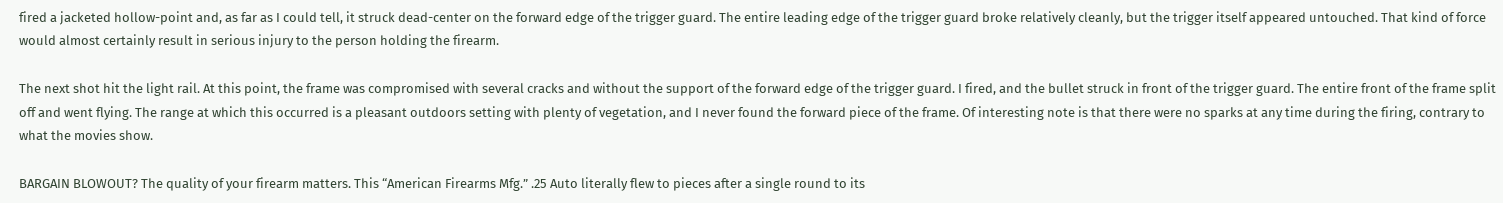fired a jacketed hollow-point and, as far as I could tell, it struck dead-center on the forward edge of the trigger guard. The entire leading edge of the trigger guard broke relatively cleanly, but the trigger itself appeared untouched. That kind of force would almost certainly result in serious injury to the person holding the firearm.

The next shot hit the light rail. At this point, the frame was compromised with several cracks and without the support of the forward edge of the trigger guard. I fired, and the bullet struck in front of the trigger guard. The entire front of the frame split off and went flying. The range at which this occurred is a pleasant outdoors setting with plenty of vegetation, and I never found the forward piece of the frame. Of interesting note is that there were no sparks at any time during the firing, contrary to what the movies show.

BARGAIN BLOWOUT? The quality of your firearm matters. This “American Firearms Mfg.” .25 Auto literally flew to pieces after a single round to its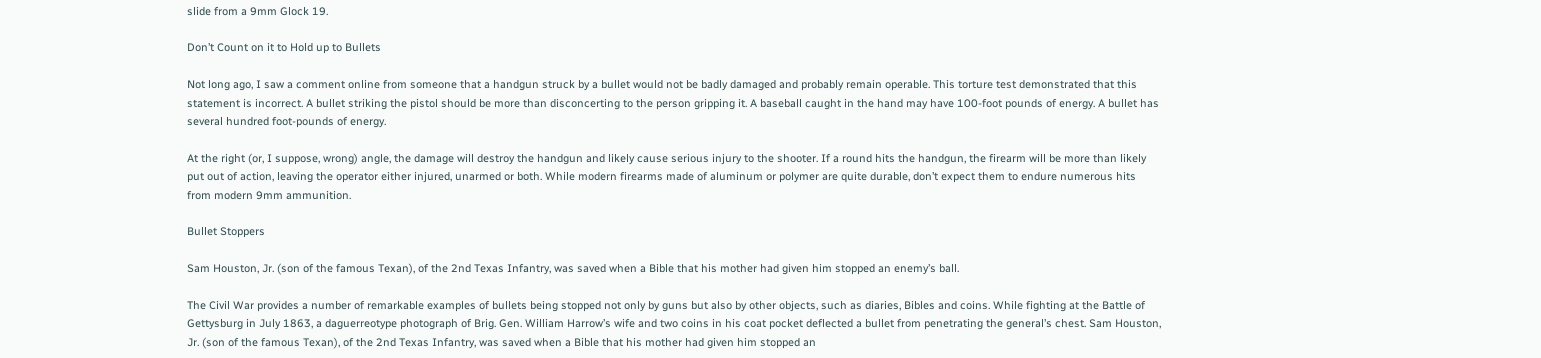slide from a 9mm Glock 19.

Don’t Count on it to Hold up to Bullets

Not long ago, I saw a comment online from someone that a handgun struck by a bullet would not be badly damaged and probably remain operable. This torture test demonstrated that this statement is incorrect. A bullet striking the pistol should be more than disconcerting to the person gripping it. A baseball caught in the hand may have 100-foot pounds of energy. A bullet has several hundred foot-pounds of energy.

At the right (or, I suppose, wrong) angle, the damage will destroy the handgun and likely cause serious injury to the shooter. If a round hits the handgun, the firearm will be more than likely put out of action, leaving the operator either injured, unarmed or both. While modern firearms made of aluminum or polymer are quite durable, don’t expect them to endure numerous hits from modern 9mm ammunition.

Bullet Stoppers

Sam Houston, Jr. (son of the famous Texan), of the 2nd Texas Infantry, was saved when a Bible that his mother had given him stopped an enemy’s ball.

The Civil War provides a number of remarkable examples of bullets being stopped not only by guns but also by other objects, such as diaries, Bibles and coins. While fighting at the Battle of Gettysburg in July 1863, a daguerreotype photograph of Brig. Gen. William Harrow’s wife and two coins in his coat pocket deflected a bullet from penetrating the general’s chest. Sam Houston, Jr. (son of the famous Texan), of the 2nd Texas Infantry, was saved when a Bible that his mother had given him stopped an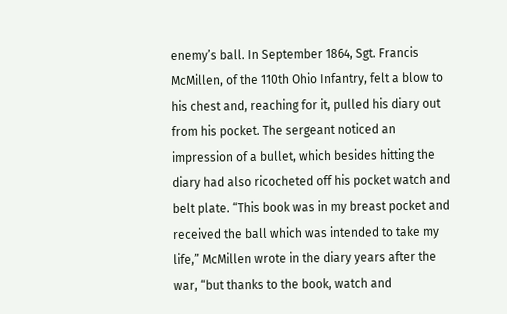enemy’s ball. In September 1864, Sgt. Francis McMillen, of the 110th Ohio Infantry, felt a blow to his chest and, reaching for it, pulled his diary out from his pocket. The sergeant noticed an impression of a bullet, which besides hitting the diary had also ricocheted off his pocket watch and belt plate. “This book was in my breast pocket and received the ball which was intended to take my life,” McMillen wrote in the diary years after the war, “but thanks to the book, watch and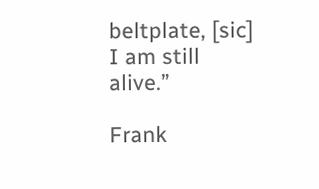beltplate, [sic] I am still alive.”

Frank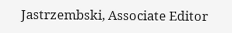Jastrzembski, Associate Editor